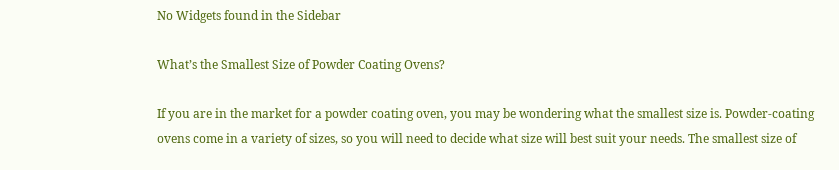No Widgets found in the Sidebar

What’s the Smallest Size of Powder Coating Ovens?

If you are in the market for a powder coating oven, you may be wondering what the smallest size is. Powder-coating ovens come in a variety of sizes, so you will need to decide what size will best suit your needs. The smallest size of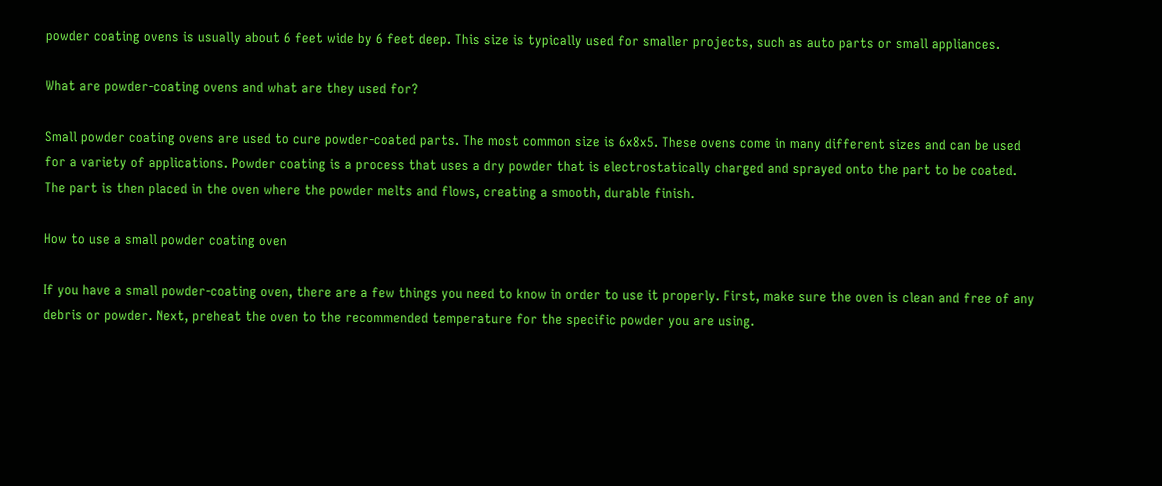powder coating ovens is usually about 6 feet wide by 6 feet deep. This size is typically used for smaller projects, such as auto parts or small appliances.

What are powder-coating ovens and what are they used for?

Small powder coating ovens are used to cure powder-coated parts. The most common size is 6x8x5. These ovens come in many different sizes and can be used for a variety of applications. Powder coating is a process that uses a dry powder that is electrostatically charged and sprayed onto the part to be coated. The part is then placed in the oven where the powder melts and flows, creating a smooth, durable finish.

How to use a small powder coating oven

If you have a small powder-coating oven, there are a few things you need to know in order to use it properly. First, make sure the oven is clean and free of any debris or powder. Next, preheat the oven to the recommended temperature for the specific powder you are using.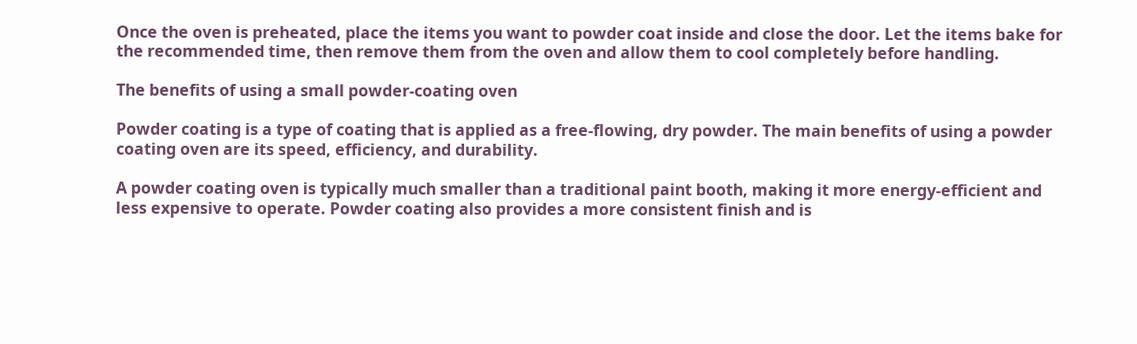Once the oven is preheated, place the items you want to powder coat inside and close the door. Let the items bake for the recommended time, then remove them from the oven and allow them to cool completely before handling.

The benefits of using a small powder-coating oven

Powder coating is a type of coating that is applied as a free-flowing, dry powder. The main benefits of using a powder coating oven are its speed, efficiency, and durability.

A powder coating oven is typically much smaller than a traditional paint booth, making it more energy-efficient and less expensive to operate. Powder coating also provides a more consistent finish and is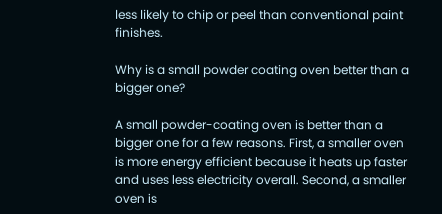less likely to chip or peel than conventional paint finishes.

Why is a small powder coating oven better than a bigger one?

A small powder-coating oven is better than a bigger one for a few reasons. First, a smaller oven is more energy efficient because it heats up faster and uses less electricity overall. Second, a smaller oven is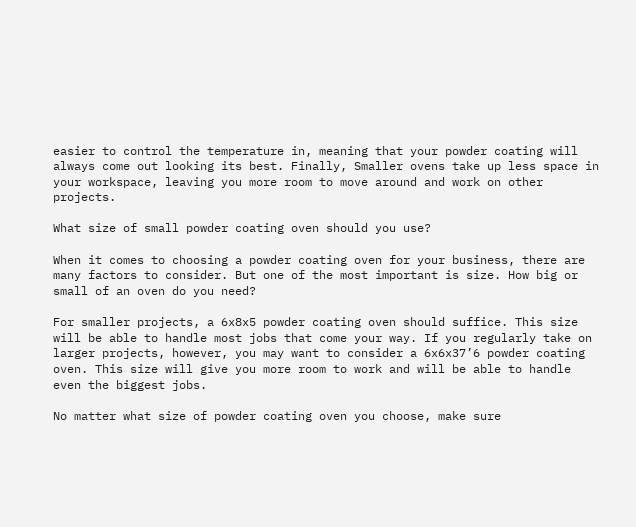easier to control the temperature in, meaning that your powder coating will always come out looking its best. Finally, Smaller ovens take up less space in your workspace, leaving you more room to move around and work on other projects.

What size of small powder coating oven should you use?

When it comes to choosing a powder coating oven for your business, there are many factors to consider. But one of the most important is size. How big or small of an oven do you need?

For smaller projects, a 6x8x5 powder coating oven should suffice. This size will be able to handle most jobs that come your way. If you regularly take on larger projects, however, you may want to consider a 6x6x37’6 powder coating oven. This size will give you more room to work and will be able to handle even the biggest jobs.

No matter what size of powder coating oven you choose, make sure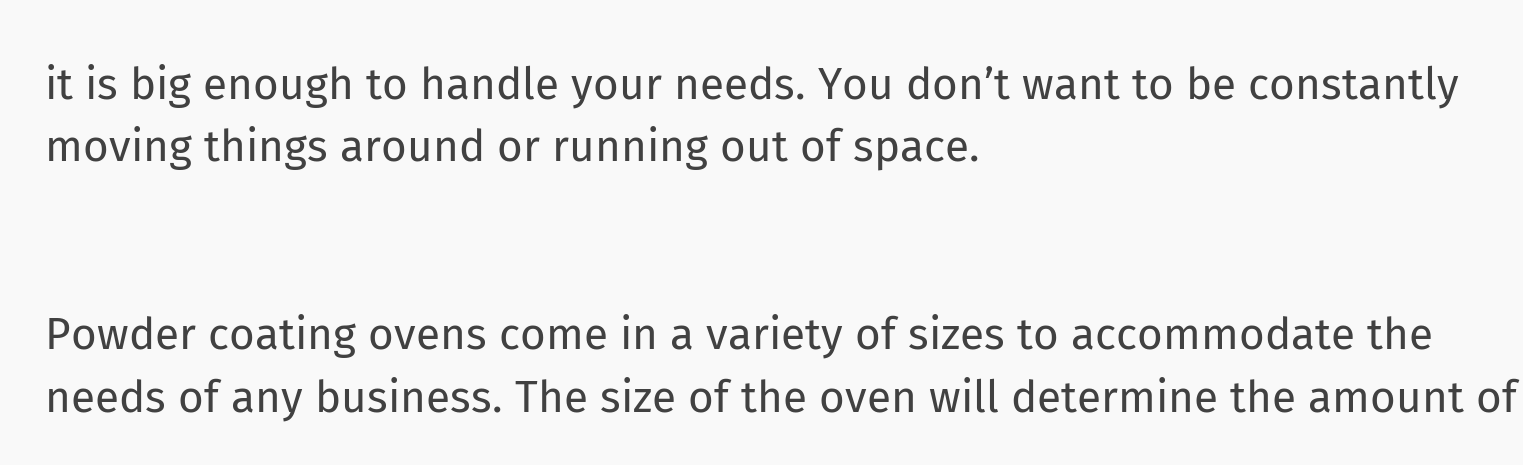it is big enough to handle your needs. You don’t want to be constantly moving things around or running out of space.


Powder coating ovens come in a variety of sizes to accommodate the needs of any business. The size of the oven will determine the amount of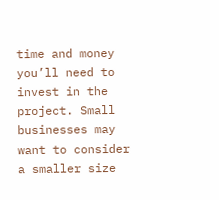time and money you’ll need to invest in the project. Small businesses may want to consider a smaller size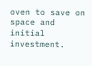oven to save on space and initial investment.